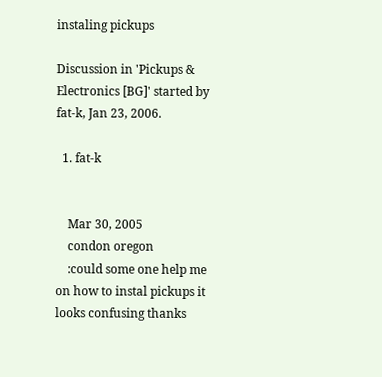instaling pickups

Discussion in 'Pickups & Electronics [BG]' started by fat-k, Jan 23, 2006.

  1. fat-k


    Mar 30, 2005
    condon oregon
    :could some one help me on how to instal pickups it looks confusing thanks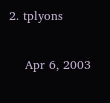2. tplyons


    Apr 6, 2003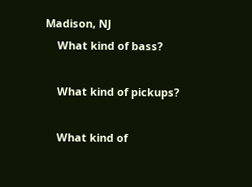Madison, NJ
    What kind of bass?

    What kind of pickups?

    What kind of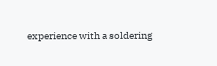experience with a soldering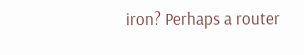iron? Perhaps a router